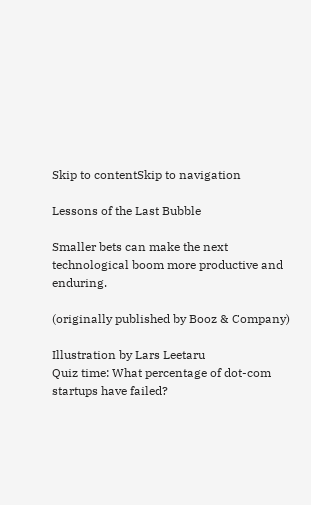Skip to contentSkip to navigation

Lessons of the Last Bubble

Smaller bets can make the next technological boom more productive and enduring.

(originally published by Booz & Company)

Illustration by Lars Leetaru
Quiz time: What percentage of dot-com startups have failed?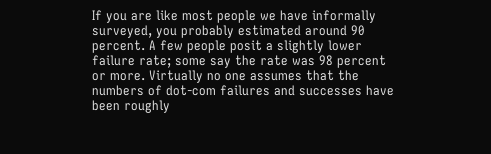If you are like most people we have informally surveyed, you probably estimated around 90 percent. A few people posit a slightly lower failure rate; some say the rate was 98 percent or more. Virtually no one assumes that the numbers of dot-com failures and successes have been roughly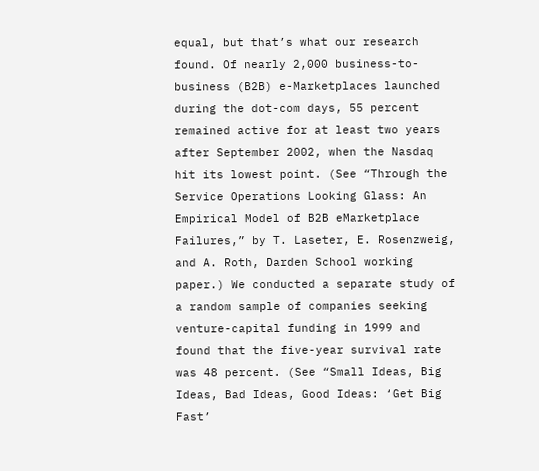equal, but that’s what our research found. Of nearly 2,000 business-to-business (B2B) e-Marketplaces launched during the dot-com days, 55 percent remained active for at least two years after September 2002, when the Nasdaq hit its lowest point. (See “Through the Service Operations Looking Glass: An Empirical Model of B2B eMarketplace Failures,” by T. Laseter, E. Rosenzweig, and A. Roth, Darden School working paper.) We conducted a separate study of a random sample of companies seeking venture-capital funding in 1999 and found that the five-year survival rate was 48 percent. (See “Small Ideas, Big Ideas, Bad Ideas, Good Ideas: ‘Get Big Fast’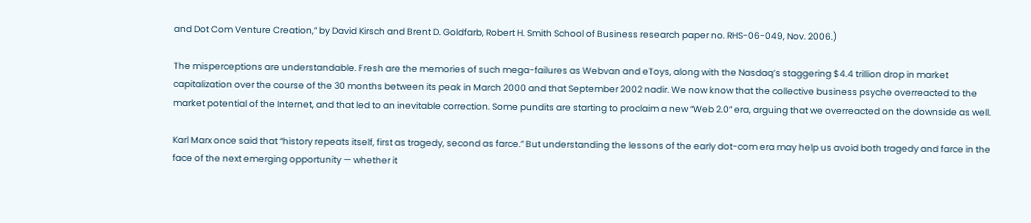and Dot Com Venture Creation,” by David Kirsch and Brent D. Goldfarb, Robert H. Smith School of Business research paper no. RHS-06-049, Nov. 2006.)

The misperceptions are understandable. Fresh are the memories of such mega-failures as Webvan and eToys, along with the Nasdaq’s staggering $4.4 trillion drop in market capitalization over the course of the 30 months between its peak in March 2000 and that September 2002 nadir. We now know that the collective business psyche overreacted to the market potential of the Internet, and that led to an inevitable correction. Some pundits are starting to proclaim a new “Web 2.0” era, arguing that we overreacted on the downside as well.

Karl Marx once said that “history repeats itself, first as tragedy, second as farce.” But understanding the lessons of the early dot-com era may help us avoid both tragedy and farce in the face of the next emerging opportunity — whether it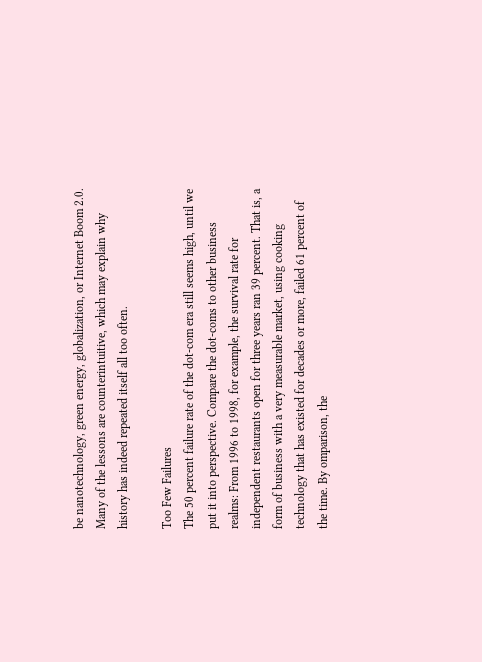be nanotechnology, green energy, globalization, or Internet Boom 2.0. Many of the lessons are counterintuitive, which may explain why history has indeed repeated itself all too often.

Too Few Failures
The 50 percent failure rate of the dot-com era still seems high, until we put it into perspective. Compare the dot-coms to other business realms: From 1996 to 1998, for example, the survival rate for independent restaurants open for three years ran 39 percent. That is, a form of business with a very measurable market, using cooking technology that has existed for decades or more, failed 61 percent of the time. By omparison, the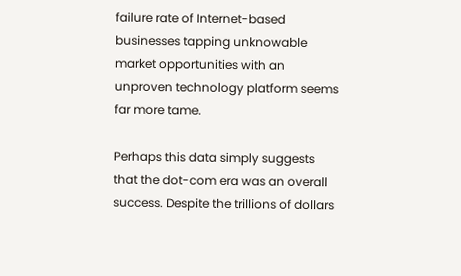failure rate of Internet-based businesses tapping unknowable market opportunities with an unproven technology platform seems far more tame.

Perhaps this data simply suggests that the dot-com era was an overall success. Despite the trillions of dollars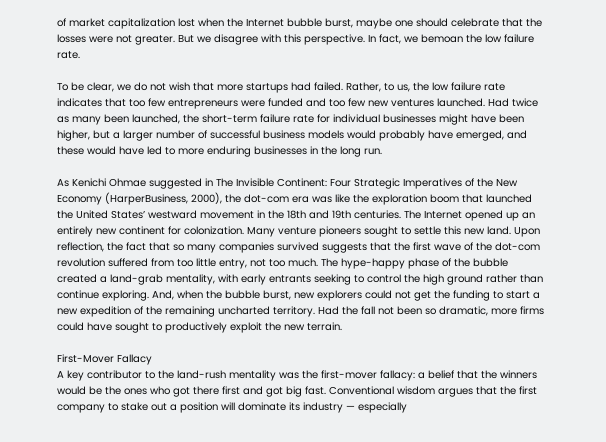of market capitalization lost when the Internet bubble burst, maybe one should celebrate that the losses were not greater. But we disagree with this perspective. In fact, we bemoan the low failure rate.

To be clear, we do not wish that more startups had failed. Rather, to us, the low failure rate indicates that too few entrepreneurs were funded and too few new ventures launched. Had twice as many been launched, the short-term failure rate for individual businesses might have been higher, but a larger number of successful business models would probably have emerged, and these would have led to more enduring businesses in the long run.

As Kenichi Ohmae suggested in The Invisible Continent: Four Strategic Imperatives of the New Economy (HarperBusiness, 2000), the dot-com era was like the exploration boom that launched the United States’ westward movement in the 18th and 19th centuries. The Internet opened up an entirely new continent for colonization. Many venture pioneers sought to settle this new land. Upon reflection, the fact that so many companies survived suggests that the first wave of the dot-com revolution suffered from too little entry, not too much. The hype-happy phase of the bubble created a land-grab mentality, with early entrants seeking to control the high ground rather than continue exploring. And, when the bubble burst, new explorers could not get the funding to start a new expedition of the remaining uncharted territory. Had the fall not been so dramatic, more firms could have sought to productively exploit the new terrain.

First-Mover Fallacy
A key contributor to the land-rush mentality was the first-mover fallacy: a belief that the winners would be the ones who got there first and got big fast. Conventional wisdom argues that the first company to stake out a position will dominate its industry — especially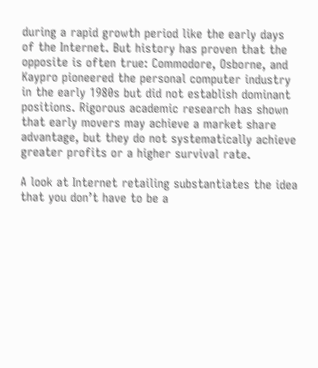during a rapid growth period like the early days of the Internet. But history has proven that the opposite is often true: Commodore, Osborne, and Kaypro pioneered the personal computer industry in the early 1980s but did not establish dominant positions. Rigorous academic research has shown that early movers may achieve a market share advantage, but they do not systematically achieve greater profits or a higher survival rate.

A look at Internet retailing substantiates the idea that you don’t have to be a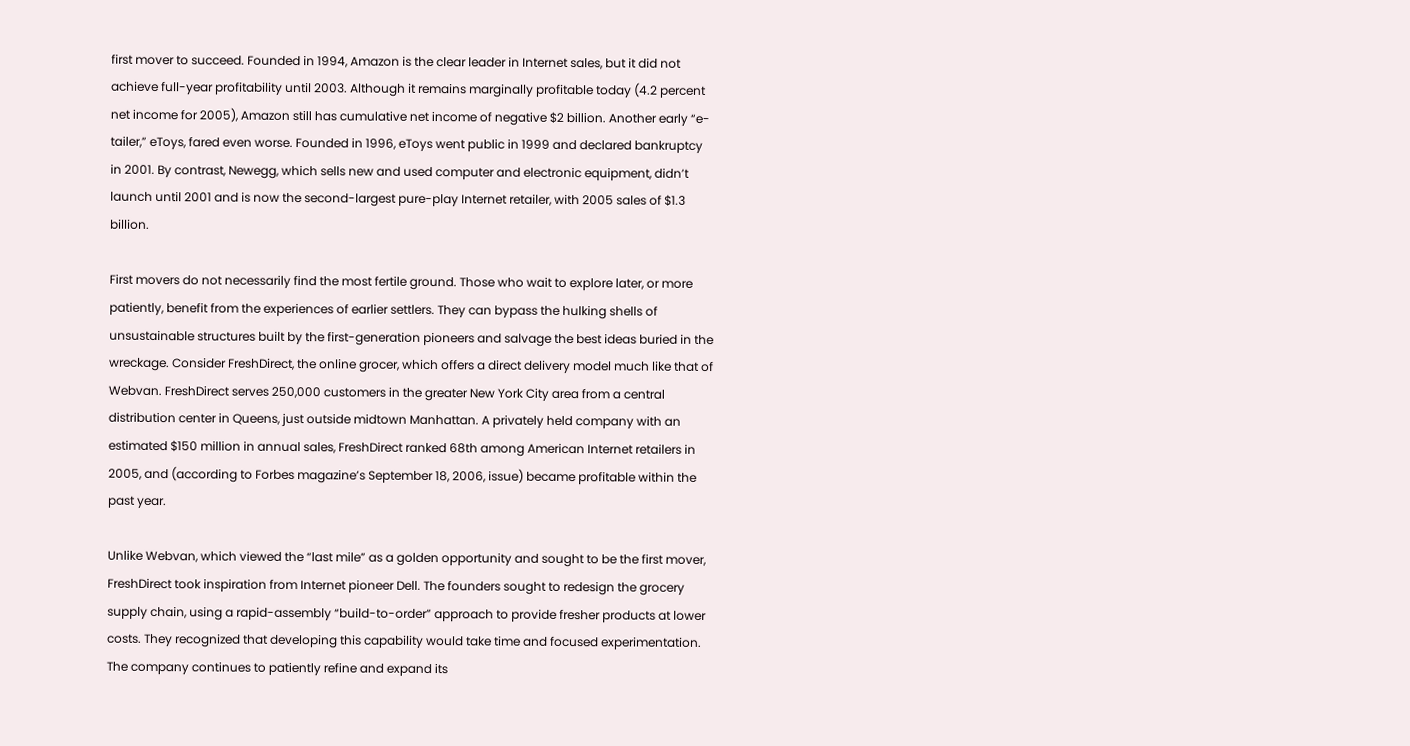first mover to succeed. Founded in 1994, Amazon is the clear leader in Internet sales, but it did not achieve full-year profitability until 2003. Although it remains marginally profitable today (4.2 percent net income for 2005), Amazon still has cumulative net income of negative $2 billion. Another early “e-tailer,” eToys, fared even worse. Founded in 1996, eToys went public in 1999 and declared bankruptcy in 2001. By contrast, Newegg, which sells new and used computer and electronic equipment, didn’t launch until 2001 and is now the second-largest pure-play Internet retailer, with 2005 sales of $1.3 billion.

First movers do not necessarily find the most fertile ground. Those who wait to explore later, or more patiently, benefit from the experiences of earlier settlers. They can bypass the hulking shells of unsustainable structures built by the first-generation pioneers and salvage the best ideas buried in the wreckage. Consider FreshDirect, the online grocer, which offers a direct delivery model much like that of Webvan. FreshDirect serves 250,000 customers in the greater New York City area from a central distribution center in Queens, just outside midtown Manhattan. A privately held company with an estimated $150 million in annual sales, FreshDirect ranked 68th among American Internet retailers in 2005, and (according to Forbes magazine’s September 18, 2006, issue) became profitable within the past year.

Unlike Webvan, which viewed the “last mile” as a golden opportunity and sought to be the first mover, FreshDirect took inspiration from Internet pioneer Dell. The founders sought to redesign the grocery supply chain, using a rapid-assembly “build-to-order” approach to provide fresher products at lower costs. They recognized that developing this capability would take time and focused experimentation. The company continues to patiently refine and expand its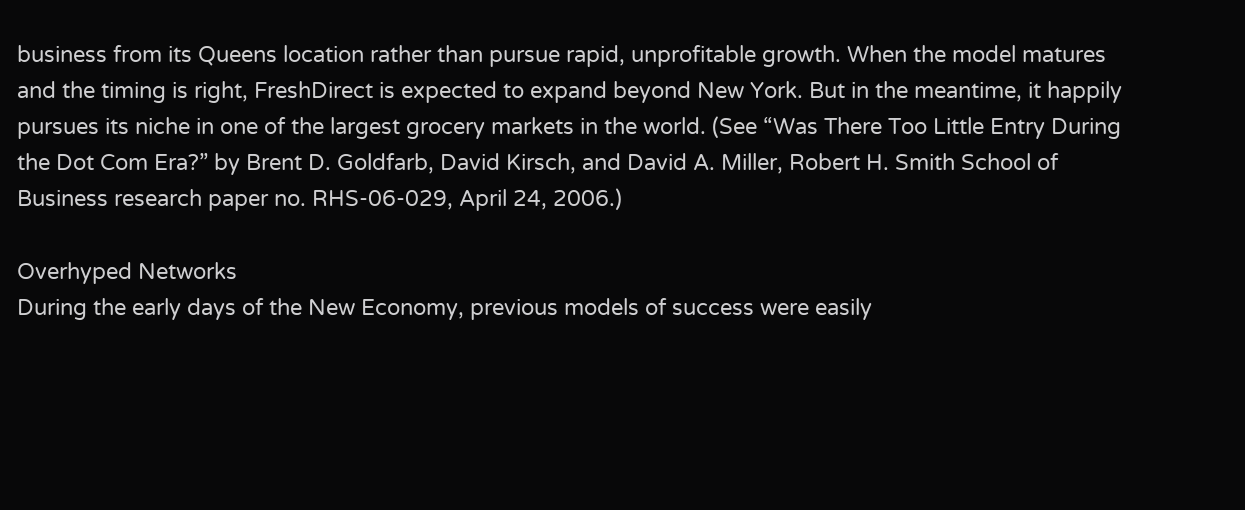business from its Queens location rather than pursue rapid, unprofitable growth. When the model matures and the timing is right, FreshDirect is expected to expand beyond New York. But in the meantime, it happily pursues its niche in one of the largest grocery markets in the world. (See “Was There Too Little Entry During the Dot Com Era?” by Brent D. Goldfarb, David Kirsch, and David A. Miller, Robert H. Smith School of Business research paper no. RHS-06-029, April 24, 2006.)

Overhyped Networks
During the early days of the New Economy, previous models of success were easily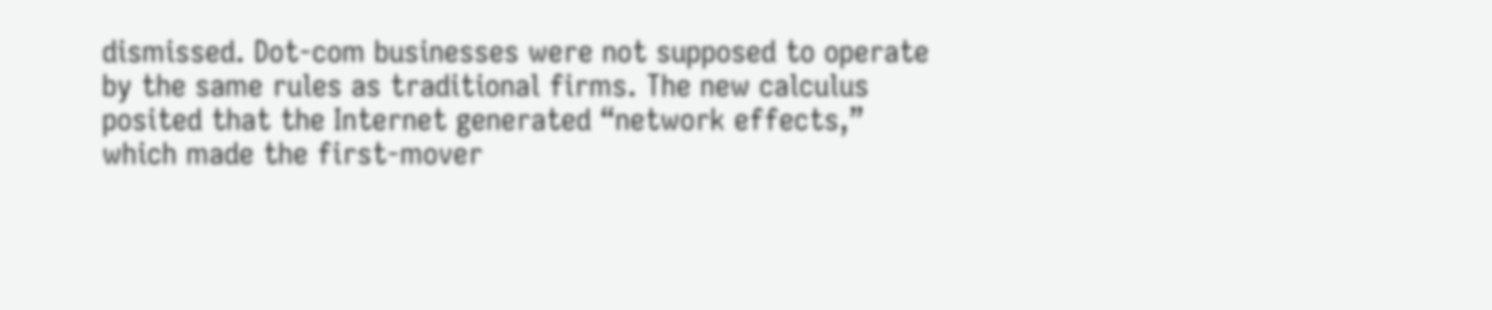dismissed. Dot-com businesses were not supposed to operate by the same rules as traditional firms. The new calculus posited that the Internet generated “network effects,” which made the first-mover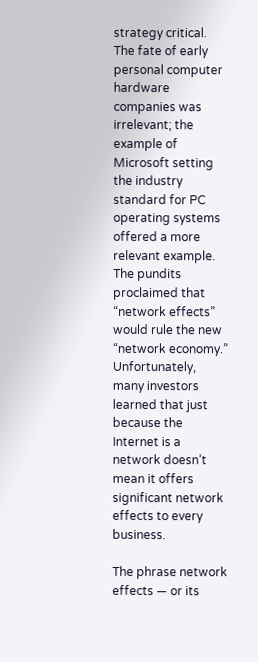strategy critical. The fate of early personal computer hardware companies was irrelevant; the example of Microsoft setting the industry standard for PC operating systems offered a more relevant example. The pundits proclaimed that “network effects” would rule the new “network economy.” Unfortunately, many investors learned that just because the Internet is a network doesn’t mean it offers significant network effects to every business.

The phrase network effects — or its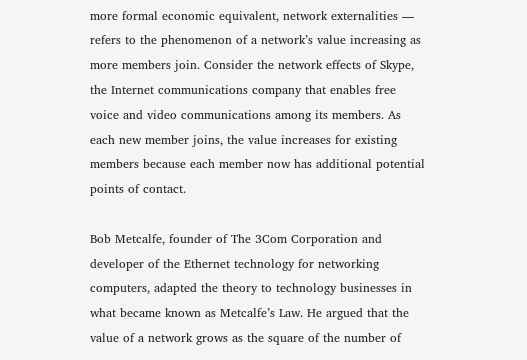more formal economic equivalent, network externalities — refers to the phenomenon of a network’s value increasing as more members join. Consider the network effects of Skype, the Internet communications company that enables free voice and video communications among its members. As each new member joins, the value increases for existing members because each member now has additional potential points of contact.

Bob Metcalfe, founder of The 3Com Corporation and developer of the Ethernet technology for networking computers, adapted the theory to technology businesses in what became known as Metcalfe’s Law. He argued that the value of a network grows as the square of the number of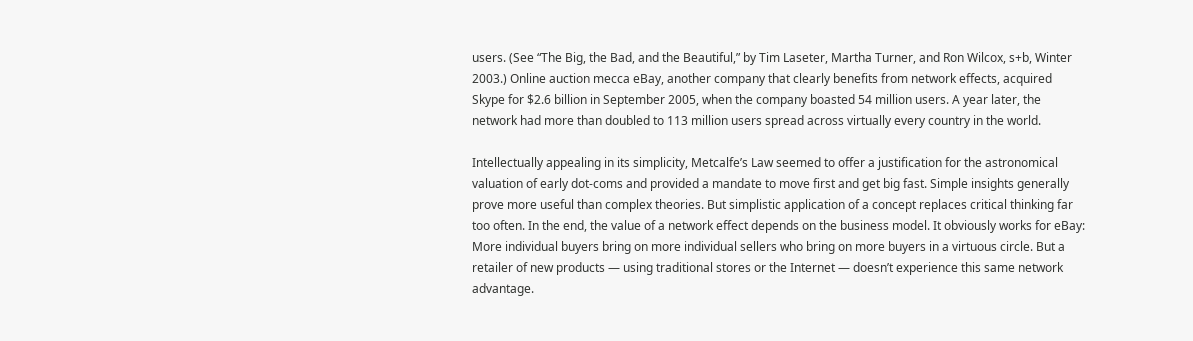users. (See “The Big, the Bad, and the Beautiful,” by Tim Laseter, Martha Turner, and Ron Wilcox, s+b, Winter 2003.) Online auction mecca eBay, another company that clearly benefits from network effects, acquired Skype for $2.6 billion in September 2005, when the company boasted 54 million users. A year later, the network had more than doubled to 113 million users spread across virtually every country in the world.

Intellectually appealing in its simplicity, Metcalfe’s Law seemed to offer a justification for the astronomical valuation of early dot-coms and provided a mandate to move first and get big fast. Simple insights generally prove more useful than complex theories. But simplistic application of a concept replaces critical thinking far too often. In the end, the value of a network effect depends on the business model. It obviously works for eBay: More individual buyers bring on more individual sellers who bring on more buyers in a virtuous circle. But a retailer of new products — using traditional stores or the Internet — doesn’t experience this same network advantage.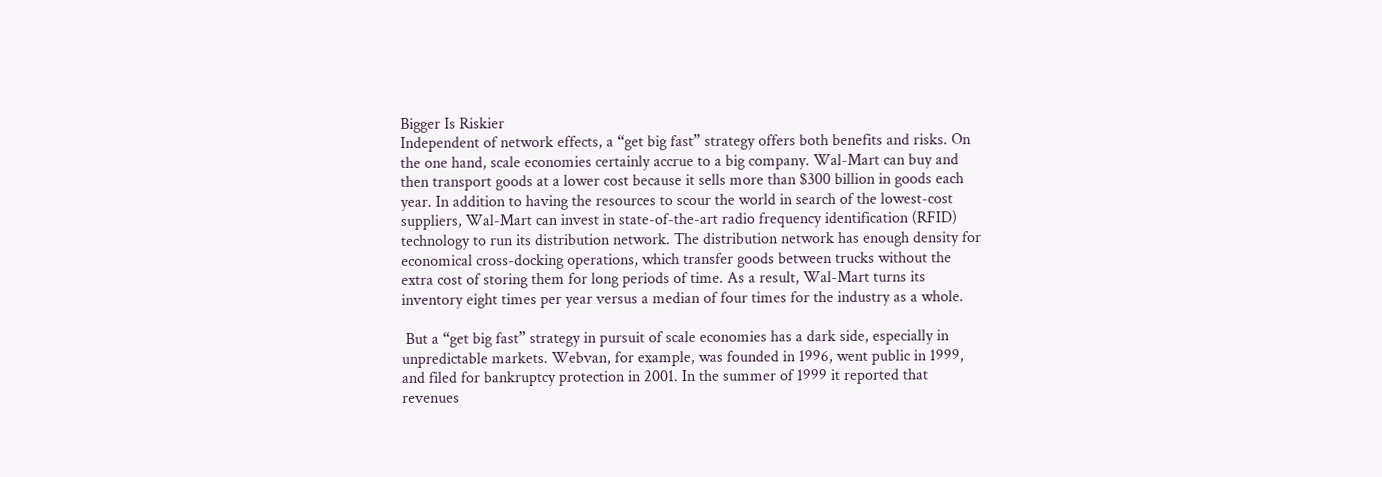Bigger Is Riskier
Independent of network effects, a “get big fast” strategy offers both benefits and risks. On the one hand, scale economies certainly accrue to a big company. Wal-Mart can buy and then transport goods at a lower cost because it sells more than $300 billion in goods each year. In addition to having the resources to scour the world in search of the lowest-cost suppliers, Wal-Mart can invest in state-of-the-art radio frequency identification (RFID) technology to run its distribution network. The distribution network has enough density for economical cross-docking operations, which transfer goods between trucks without the extra cost of storing them for long periods of time. As a result, Wal-Mart turns its inventory eight times per year versus a median of four times for the industry as a whole.

 But a “get big fast” strategy in pursuit of scale economies has a dark side, especially in unpredictable markets. Webvan, for example, was founded in 1996, went public in 1999, and filed for bankruptcy protection in 2001. In the summer of 1999 it reported that revenues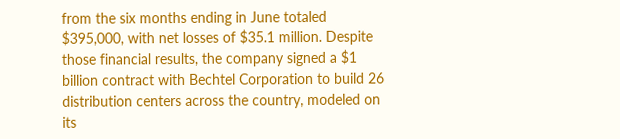from the six months ending in June totaled $395,000, with net losses of $35.1 million. Despite those financial results, the company signed a $1 billion contract with Bechtel Corporation to build 26 distribution centers across the country, modeled on its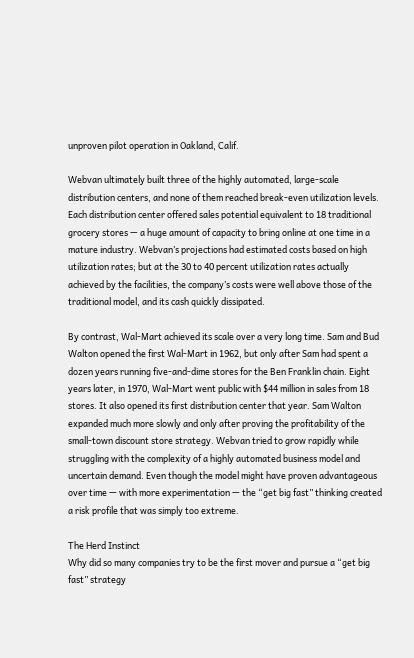unproven pilot operation in Oakland, Calif.

Webvan ultimately built three of the highly automated, large-scale distribution centers, and none of them reached break-even utilization levels. Each distribution center offered sales potential equivalent to 18 traditional grocery stores — a huge amount of capacity to bring online at one time in a mature industry. Webvan’s projections had estimated costs based on high utilization rates; but at the 30 to 40 percent utilization rates actually achieved by the facilities, the company’s costs were well above those of the traditional model, and its cash quickly dissipated.

By contrast, Wal-Mart achieved its scale over a very long time. Sam and Bud Walton opened the first Wal-Mart in 1962, but only after Sam had spent a dozen years running five-and-dime stores for the Ben Franklin chain. Eight years later, in 1970, Wal-Mart went public with $44 million in sales from 18 stores. It also opened its first distribution center that year. Sam Walton expanded much more slowly and only after proving the profitability of the small-town discount store strategy. Webvan tried to grow rapidly while struggling with the complexity of a highly automated business model and uncertain demand. Even though the model might have proven advantageous over time — with more experimentation — the “get big fast” thinking created a risk profile that was simply too extreme.

The Herd Instinct
Why did so many companies try to be the first mover and pursue a “get big fast” strategy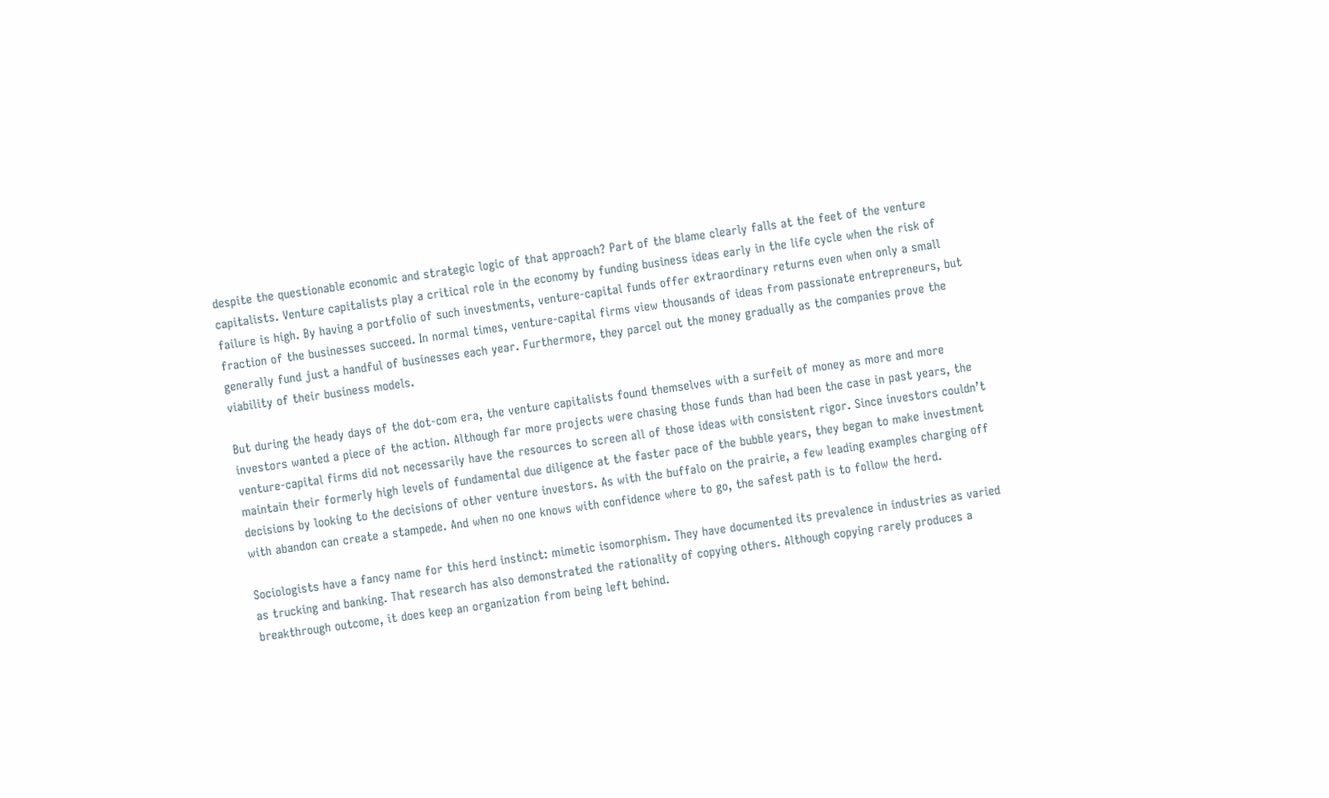despite the questionable economic and strategic logic of that approach? Part of the blame clearly falls at the feet of the venture capitalists. Venture capitalists play a critical role in the economy by funding business ideas early in the life cycle when the risk of failure is high. By having a portfolio of such investments, venture-capital funds offer extraordinary returns even when only a small fraction of the businesses succeed. In normal times, venture-capital firms view thousands of ideas from passionate entrepreneurs, but generally fund just a handful of businesses each year. Furthermore, they parcel out the money gradually as the companies prove the viability of their business models.

But during the heady days of the dot-com era, the venture capitalists found themselves with a surfeit of money as more and more investors wanted a piece of the action. Although far more projects were chasing those funds than had been the case in past years, the venture-capital firms did not necessarily have the resources to screen all of those ideas with consistent rigor. Since investors couldn’t maintain their formerly high levels of fundamental due diligence at the faster pace of the bubble years, they began to make investment decisions by looking to the decisions of other venture investors. As with the buffalo on the prairie, a few leading examples charging off with abandon can create a stampede. And when no one knows with confidence where to go, the safest path is to follow the herd.

Sociologists have a fancy name for this herd instinct: mimetic isomorphism. They have documented its prevalence in industries as varied as trucking and banking. That research has also demonstrated the rationality of copying others. Although copying rarely produces a breakthrough outcome, it does keep an organization from being left behind.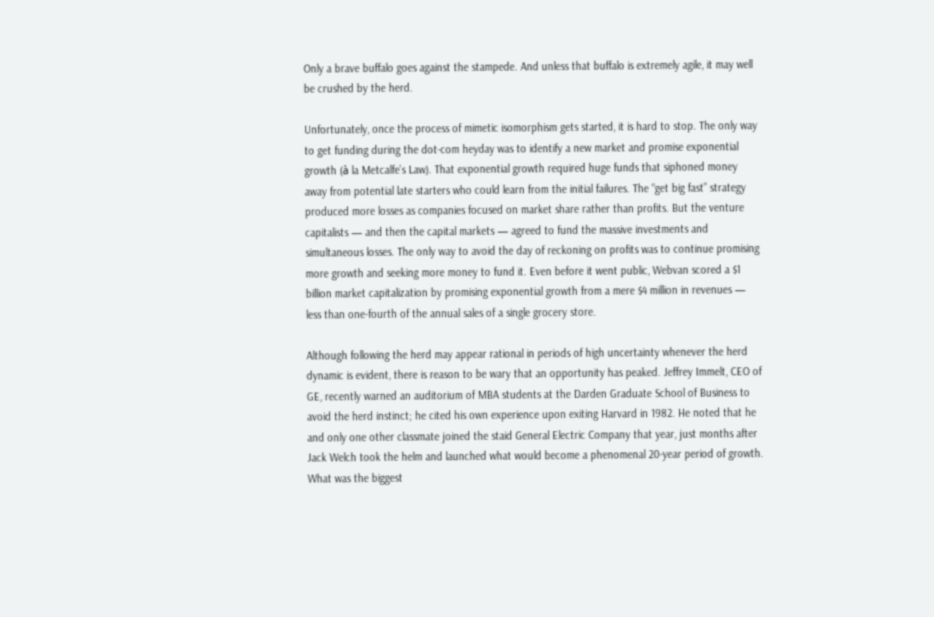Only a brave buffalo goes against the stampede. And unless that buffalo is extremely agile, it may well be crushed by the herd.

Unfortunately, once the process of mimetic isomorphism gets started, it is hard to stop. The only way to get funding during the dot-com heyday was to identify a new market and promise exponential growth (à la Metcalfe’s Law). That exponential growth required huge funds that siphoned money away from potential late starters who could learn from the initial failures. The “get big fast” strategy produced more losses as companies focused on market share rather than profits. But the venture capitalists — and then the capital markets — agreed to fund the massive investments and simultaneous losses. The only way to avoid the day of reckoning on profits was to continue promising more growth and seeking more money to fund it. Even before it went public, Webvan scored a $1 billion market capitalization by promising exponential growth from a mere $4 million in revenues — less than one-fourth of the annual sales of a single grocery store.

Although following the herd may appear rational in periods of high uncertainty whenever the herd dynamic is evident, there is reason to be wary that an opportunity has peaked. Jeffrey Immelt, CEO of GE, recently warned an auditorium of MBA students at the Darden Graduate School of Business to avoid the herd instinct; he cited his own experience upon exiting Harvard in 1982. He noted that he and only one other classmate joined the staid General Electric Company that year, just months after Jack Welch took the helm and launched what would become a phenomenal 20-year period of growth. What was the biggest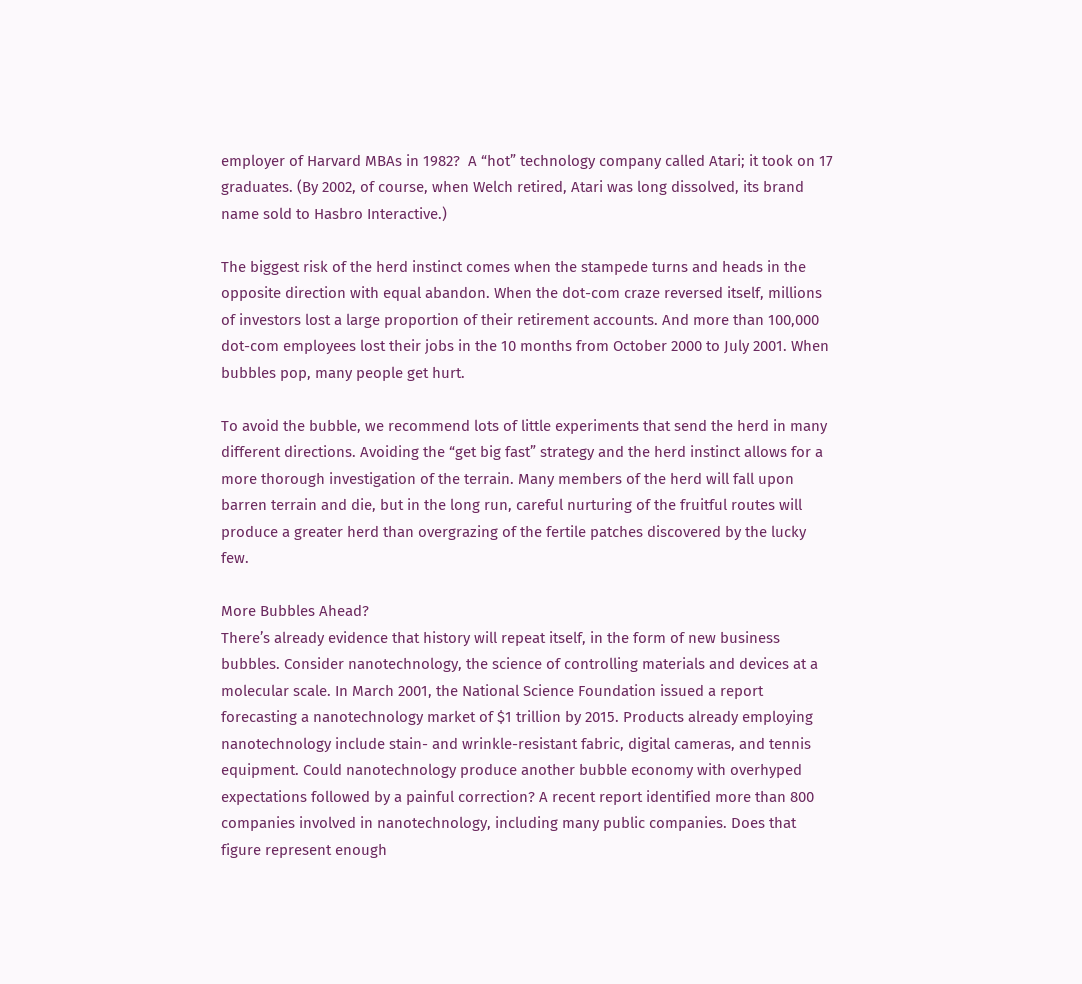employer of Harvard MBAs in 1982?  A “hot” technology company called Atari; it took on 17 graduates. (By 2002, of course, when Welch retired, Atari was long dissolved, its brand name sold to Hasbro Interactive.)

The biggest risk of the herd instinct comes when the stampede turns and heads in the opposite direction with equal abandon. When the dot-com craze reversed itself, millions of investors lost a large proportion of their retirement accounts. And more than 100,000 dot-com employees lost their jobs in the 10 months from October 2000 to July 2001. When bubbles pop, many people get hurt.

To avoid the bubble, we recommend lots of little experiments that send the herd in many different directions. Avoiding the “get big fast” strategy and the herd instinct allows for a more thorough investigation of the terrain. Many members of the herd will fall upon barren terrain and die, but in the long run, careful nurturing of the fruitful routes will produce a greater herd than overgrazing of the fertile patches discovered by the lucky few.

More Bubbles Ahead?
There’s already evidence that history will repeat itself, in the form of new business bubbles. Consider nanotechnology, the science of controlling materials and devices at a molecular scale. In March 2001, the National Science Foundation issued a report forecasting a nanotechnology market of $1 trillion by 2015. Products already employing nanotechnology include stain- and wrinkle-resistant fabric, digital cameras, and tennis equipment. Could nanotechnology produce another bubble economy with overhyped expectations followed by a painful correction? A recent report identified more than 800 companies involved in nanotechnology, including many public companies. Does that figure represent enough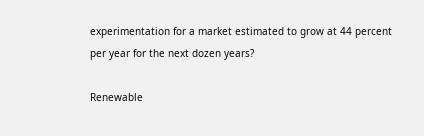experimentation for a market estimated to grow at 44 percent per year for the next dozen years?

Renewable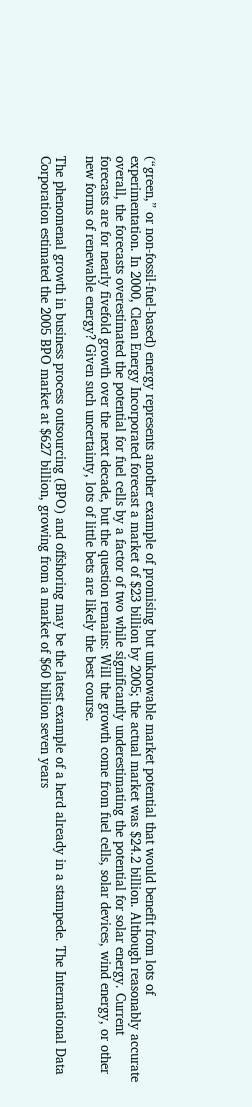(“green,” or non-fossil-fuel-based) energy represents another example of promising but unknowable market potential that would benefit from lots of experimentation. In 2000, Clean Energy Incorporated forecast a market of $23 billion by 2005; the actual market was $24.2 billion. Although reasonably accurate overall, the forecasts overestimated the potential for fuel cells by a factor of two while significantly underestimating the potential for solar energy. Current forecasts are for nearly fivefold growth over the next decade, but the question remains: Will the growth come from fuel cells, solar devices, wind energy, or other new forms of renewable energy? Given such uncertainty, lots of little bets are likely the best course.

The phenomenal growth in business process outsourcing (BPO) and offshoring may be the latest example of a herd already in a stampede. The International Data Corporation estimated the 2005 BPO market at $627 billion, growing from a market of $60 billion seven years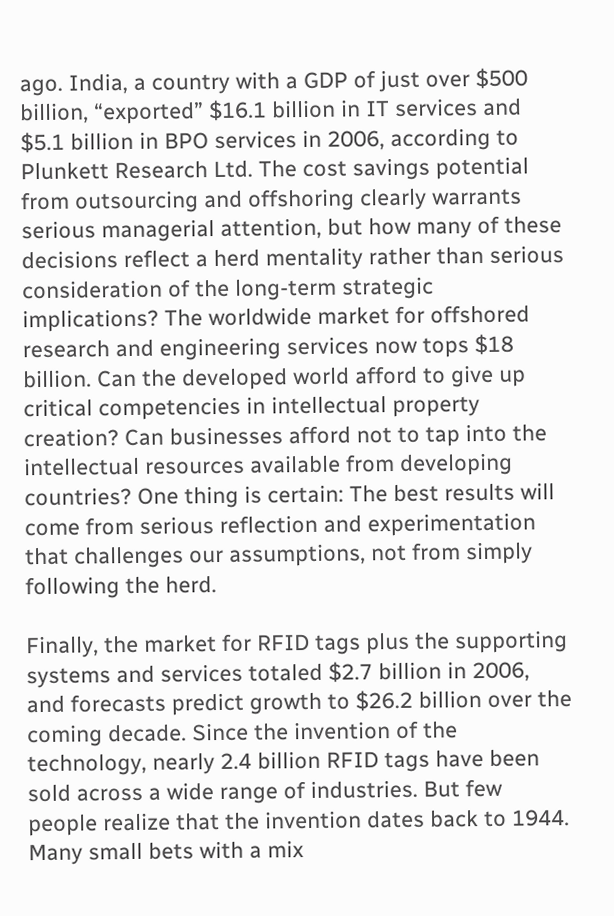ago. India, a country with a GDP of just over $500 billion, “exported” $16.1 billion in IT services and $5.1 billion in BPO services in 2006, according to Plunkett Research Ltd. The cost savings potential from outsourcing and offshoring clearly warrants serious managerial attention, but how many of these decisions reflect a herd mentality rather than serious consideration of the long-term strategic implications? The worldwide market for offshored research and engineering services now tops $18 billion. Can the developed world afford to give up critical competencies in intellectual property creation? Can businesses afford not to tap into the intellectual resources available from developing countries? One thing is certain: The best results will come from serious reflection and experimentation that challenges our assumptions, not from simply following the herd.

Finally, the market for RFID tags plus the supporting systems and services totaled $2.7 billion in 2006, and forecasts predict growth to $26.2 billion over the coming decade. Since the invention of the technology, nearly 2.4 billion RFID tags have been sold across a wide range of industries. But few people realize that the invention dates back to 1944. Many small bets with a mix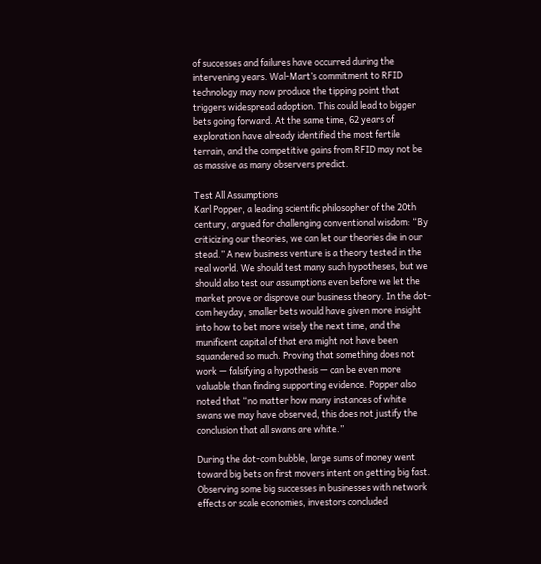of successes and failures have occurred during the intervening years. Wal-Mart’s commitment to RFID technology may now produce the tipping point that triggers widespread adoption. This could lead to bigger bets going forward. At the same time, 62 years of exploration have already identified the most fertile terrain, and the competitive gains from RFID may not be as massive as many observers predict.

Test All Assumptions
Karl Popper, a leading scientific philosopher of the 20th century, argued for challenging conventional wisdom: “By criticizing our theories, we can let our theories die in our stead.” A new business venture is a theory tested in the real world. We should test many such hypotheses, but we should also test our assumptions even before we let the market prove or disprove our business theory. In the dot-com heyday, smaller bets would have given more insight into how to bet more wisely the next time, and the munificent capital of that era might not have been squandered so much. Proving that something does not work — falsifying a hypothesis — can be even more valuable than finding supporting evidence. Popper also noted that “no matter how many instances of white swans we may have observed, this does not justify the conclusion that all swans are white.”

During the dot-com bubble, large sums of money went toward big bets on first movers intent on getting big fast. Observing some big successes in businesses with network effects or scale economies, investors concluded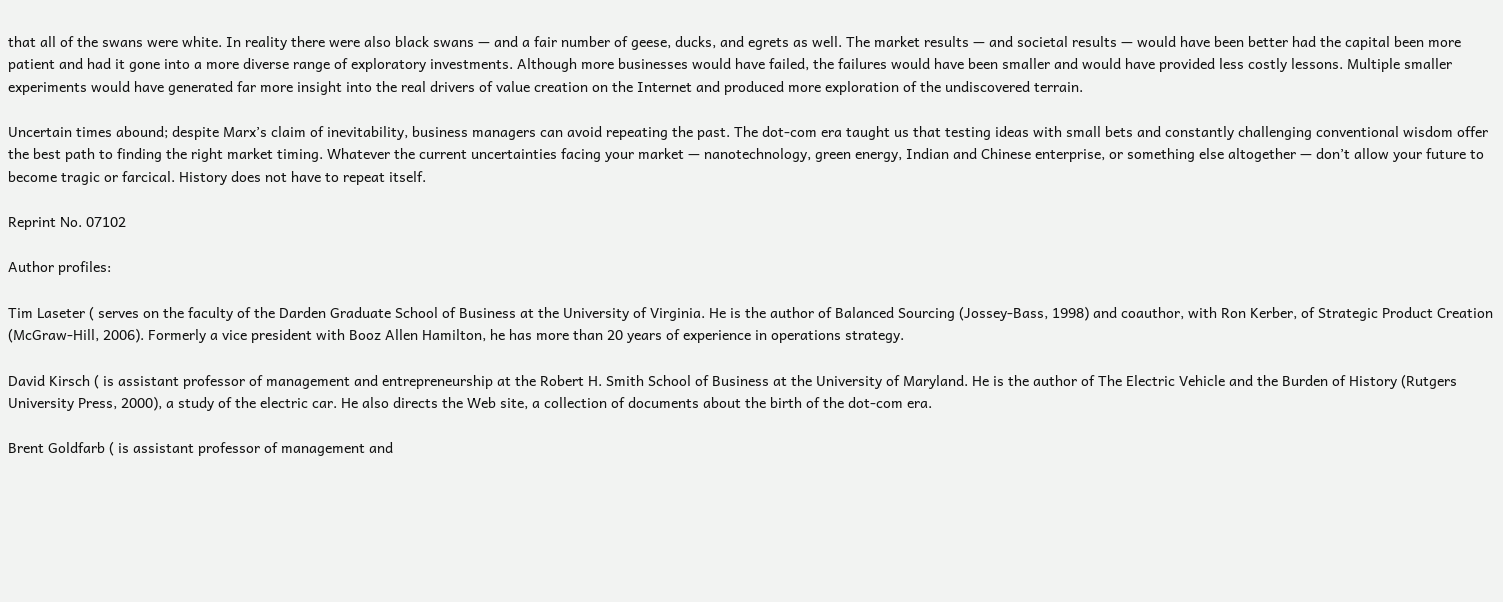that all of the swans were white. In reality there were also black swans — and a fair number of geese, ducks, and egrets as well. The market results — and societal results — would have been better had the capital been more patient and had it gone into a more diverse range of exploratory investments. Although more businesses would have failed, the failures would have been smaller and would have provided less costly lessons. Multiple smaller experiments would have generated far more insight into the real drivers of value creation on the Internet and produced more exploration of the undiscovered terrain.

Uncertain times abound; despite Marx’s claim of inevitability, business managers can avoid repeating the past. The dot-com era taught us that testing ideas with small bets and constantly challenging conventional wisdom offer the best path to finding the right market timing. Whatever the current uncertainties facing your market — nanotechnology, green energy, Indian and Chinese enterprise, or something else altogether — don’t allow your future to become tragic or farcical. History does not have to repeat itself.

Reprint No. 07102

Author profiles:

Tim Laseter ( serves on the faculty of the Darden Graduate School of Business at the University of Virginia. He is the author of Balanced Sourcing (Jossey-Bass, 1998) and coauthor, with Ron Kerber, of Strategic Product Creation (McGraw-Hill, 2006). Formerly a vice president with Booz Allen Hamilton, he has more than 20 years of experience in operations strategy.

David Kirsch ( is assistant professor of management and entrepreneurship at the Robert H. Smith School of Business at the University of Maryland. He is the author of The Electric Vehicle and the Burden of History (Rutgers University Press, 2000), a study of the electric car. He also directs the Web site, a collection of documents about the birth of the dot-com era.

Brent Goldfarb ( is assistant professor of management and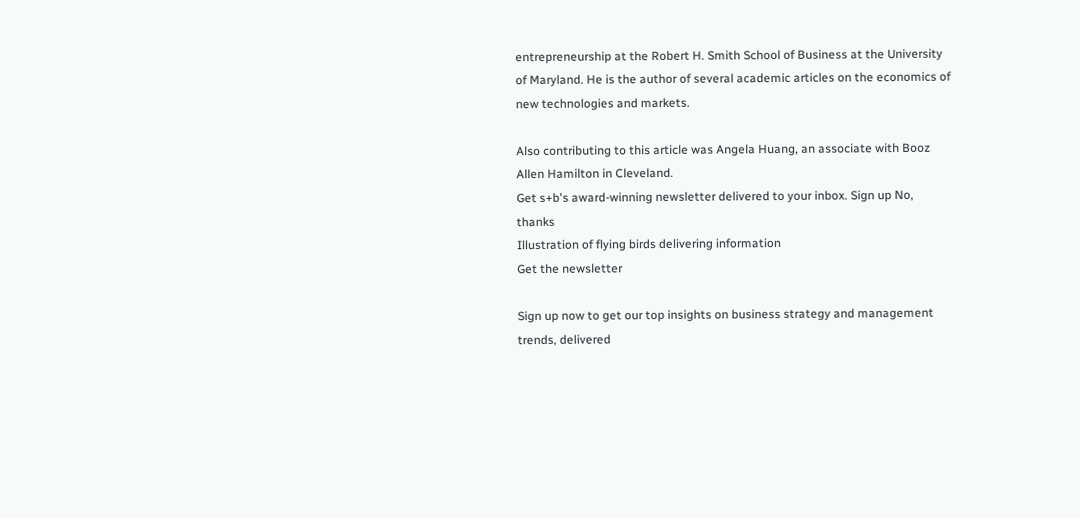entrepreneurship at the Robert H. Smith School of Business at the University of Maryland. He is the author of several academic articles on the economics of new technologies and markets.

Also contributing to this article was Angela Huang, an associate with Booz Allen Hamilton in Cleveland.
Get s+b's award-winning newsletter delivered to your inbox. Sign up No, thanks
Illustration of flying birds delivering information
Get the newsletter

Sign up now to get our top insights on business strategy and management trends, delivered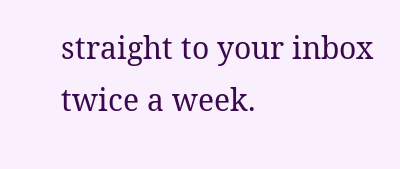straight to your inbox twice a week.